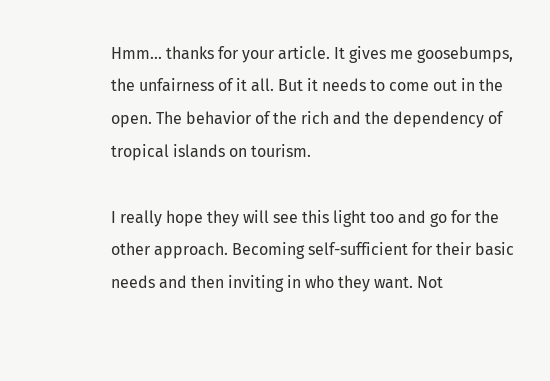Hmm... thanks for your article. It gives me goosebumps, the unfairness of it all. But it needs to come out in the open. The behavior of the rich and the dependency of tropical islands on tourism.

I really hope they will see this light too and go for the other approach. Becoming self-sufficient for their basic needs and then inviting in who they want. Not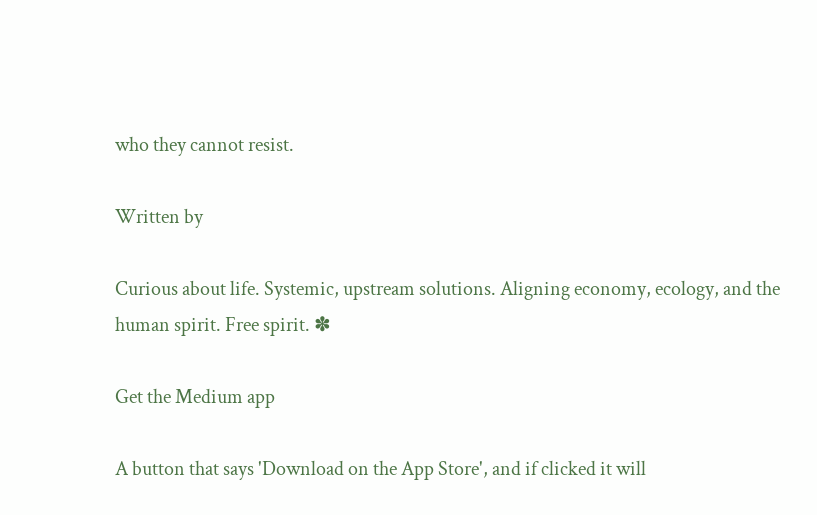who they cannot resist.

Written by

Curious about life. Systemic, upstream solutions. Aligning economy, ecology, and the human spirit. Free spirit. ✽

Get the Medium app

A button that says 'Download on the App Store', and if clicked it will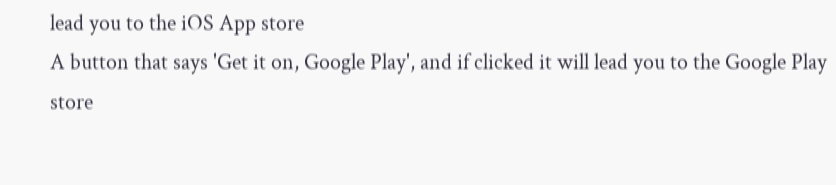lead you to the iOS App store
A button that says 'Get it on, Google Play', and if clicked it will lead you to the Google Play store